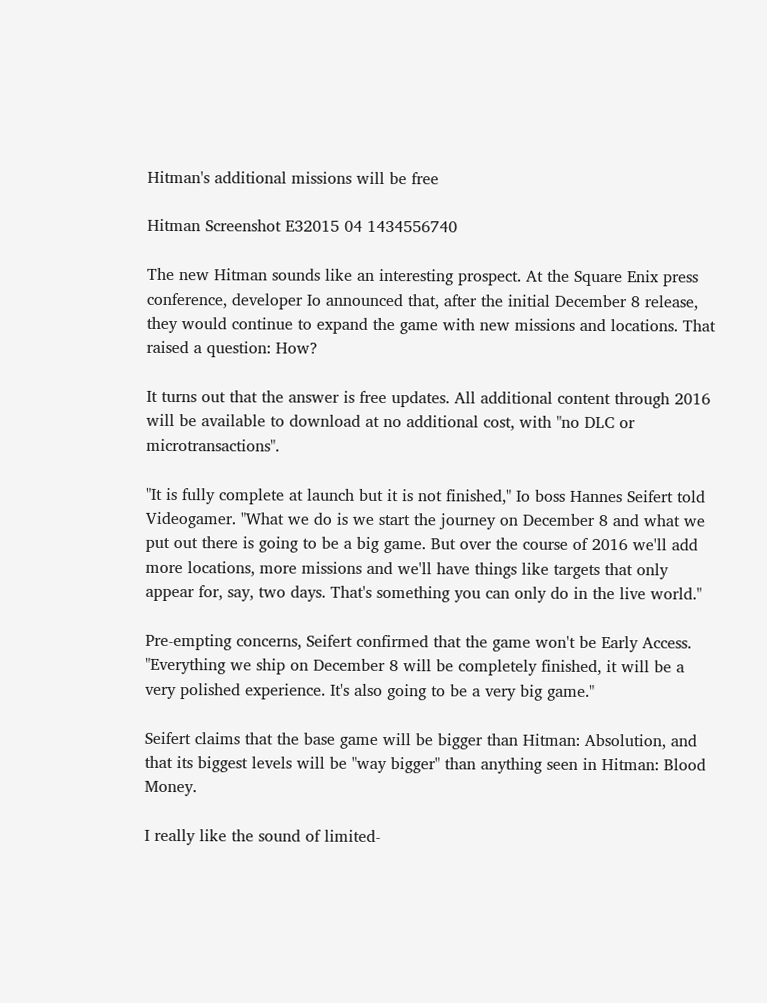Hitman's additional missions will be free

Hitman Screenshot E32015 04 1434556740

The new Hitman sounds like an interesting prospect. At the Square Enix press conference, developer Io announced that, after the initial December 8 release, they would continue to expand the game with new missions and locations. That raised a question: How?

It turns out that the answer is free updates. All additional content through 2016 will be available to download at no additional cost, with "no DLC or microtransactions".

"It is fully complete at launch but it is not finished," Io boss Hannes Seifert told Videogamer. "What we do is we start the journey on December 8 and what we put out there is going to be a big game. But over the course of 2016 we'll add more locations, more missions and we'll have things like targets that only appear for, say, two days. That's something you can only do in the live world."

Pre-empting concerns, Seifert confirmed that the game won't be Early Access. "Everything we ship on December 8 will be completely finished, it will be a very polished experience. It's also going to be a very big game."

Seifert claims that the base game will be bigger than Hitman: Absolution, and that its biggest levels will be "way bigger" than anything seen in Hitman: Blood Money.

I really like the sound of limited-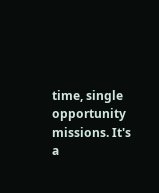time, single opportunity missions. It's a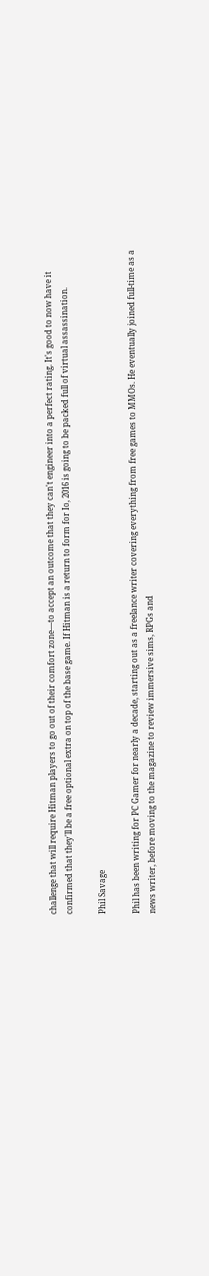challenge that will require Hitman players to go out of their comfort zone—to accept an outcome that they can't engineer into a perfect rating. It's good to now have it confirmed that they'll be a free optional extra on top of the base game. If Hitman is a return to form for Io, 2016 is going to be packed full of virtual assassination.

Phil Savage

Phil has been writing for PC Gamer for nearly a decade, starting out as a freelance writer covering everything from free games to MMOs. He eventually joined full-time as a news writer, before moving to the magazine to review immersive sims, RPGs and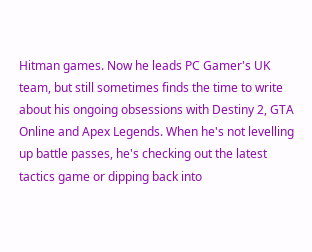Hitman games. Now he leads PC Gamer's UK team, but still sometimes finds the time to write about his ongoing obsessions with Destiny 2, GTA Online and Apex Legends. When he's not levelling up battle passes, he's checking out the latest tactics game or dipping back into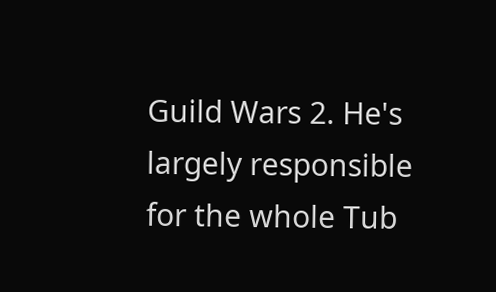Guild Wars 2. He's largely responsible for the whole Tub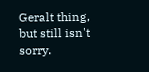Geralt thing, but still isn't sorry.